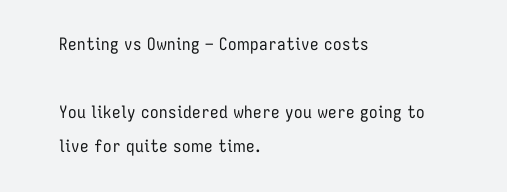Renting vs Owning – Comparative costs

You likely considered where you were going to live for quite some time.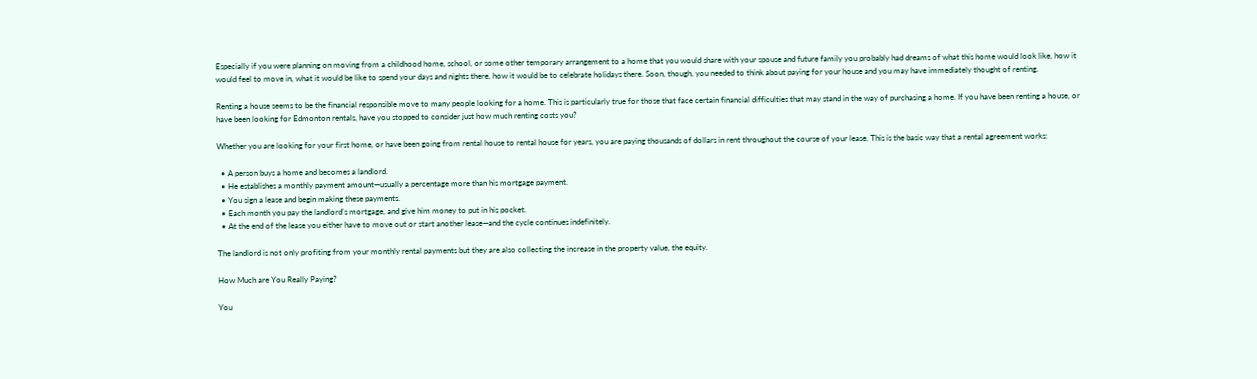Especially if you were planning on moving from a childhood home, school, or some other temporary arrangement to a home that you would share with your spouse and future family you probably had dreams of what this home would look like, how it would feel to move in, what it would be like to spend your days and nights there, how it would be to celebrate holidays there. Soon, though, you needed to think about paying for your house and you may have immediately thought of renting.

Renting a house seems to be the financial responsible move to many people looking for a home. This is particularly true for those that face certain financial difficulties that may stand in the way of purchasing a home. If you have been renting a house, or have been looking for Edmonton rentals, have you stopped to consider just how much renting costs you?

Whether you are looking for your first home, or have been going from rental house to rental house for years, you are paying thousands of dollars in rent throughout the course of your lease. This is the basic way that a rental agreement works:

  • A person buys a home and becomes a landlord.
  • He establishes a monthly payment amount—usually a percentage more than his mortgage payment.
  • You sign a lease and begin making these payments.
  • Each month you pay the landlord’s mortgage, and give him money to put in his pocket.
  • At the end of the lease you either have to move out or start another lease—and the cycle continues indefinitely.

The landlord is not only profiting from your monthly rental payments but they are also collecting the increase in the property value, the equity.

How Much are You Really Paying?

You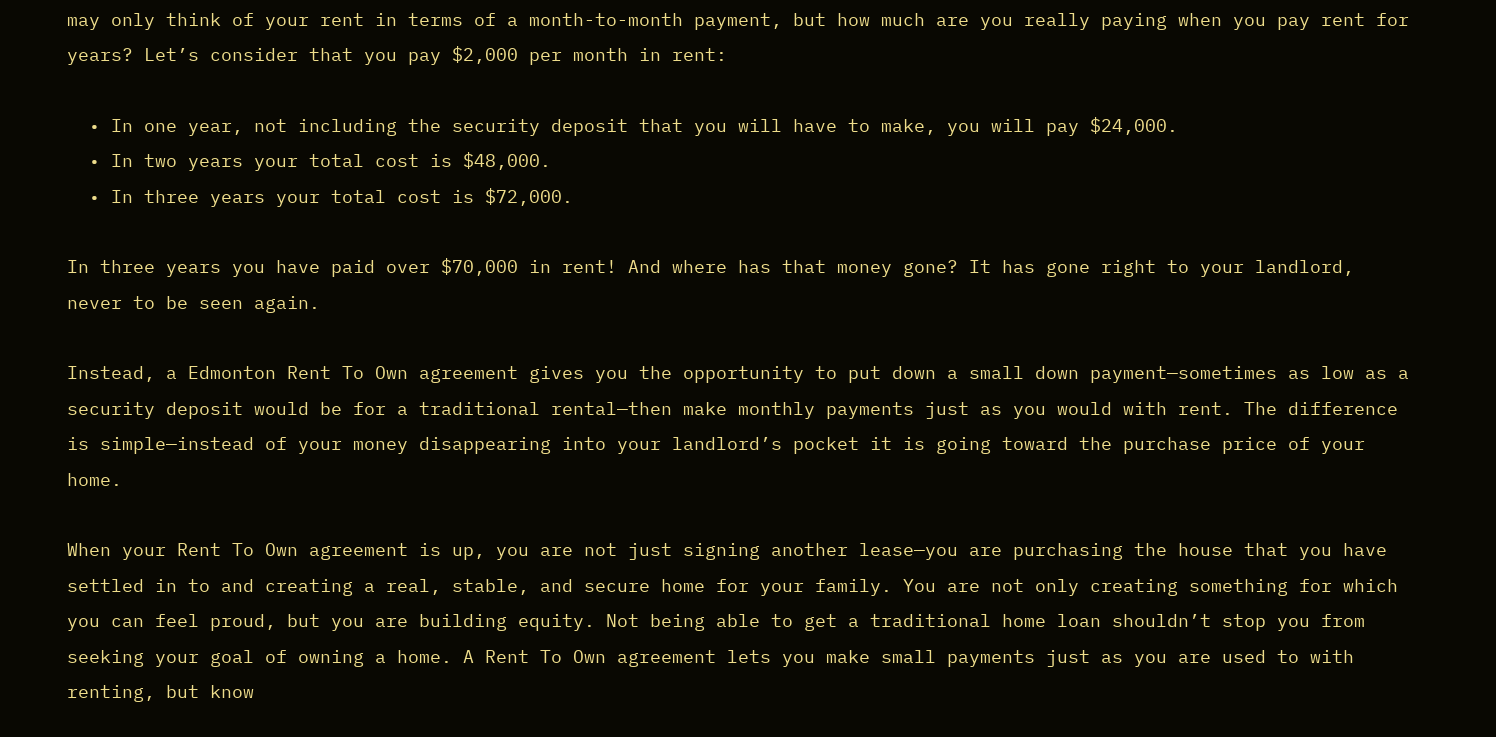may only think of your rent in terms of a month-to-month payment, but how much are you really paying when you pay rent for years? Let’s consider that you pay $2,000 per month in rent:

  • In one year, not including the security deposit that you will have to make, you will pay $24,000.
  • In two years your total cost is $48,000.
  • In three years your total cost is $72,000.

In three years you have paid over $70,000 in rent! And where has that money gone? It has gone right to your landlord, never to be seen again.

Instead, a Edmonton Rent To Own agreement gives you the opportunity to put down a small down payment—sometimes as low as a security deposit would be for a traditional rental—then make monthly payments just as you would with rent. The difference is simple—instead of your money disappearing into your landlord’s pocket it is going toward the purchase price of your home.

When your Rent To Own agreement is up, you are not just signing another lease—you are purchasing the house that you have settled in to and creating a real, stable, and secure home for your family. You are not only creating something for which you can feel proud, but you are building equity. Not being able to get a traditional home loan shouldn’t stop you from seeking your goal of owning a home. A Rent To Own agreement lets you make small payments just as you are used to with renting, but know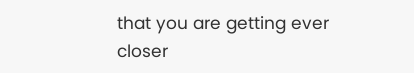that you are getting ever closer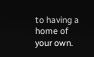to having a home of your own.